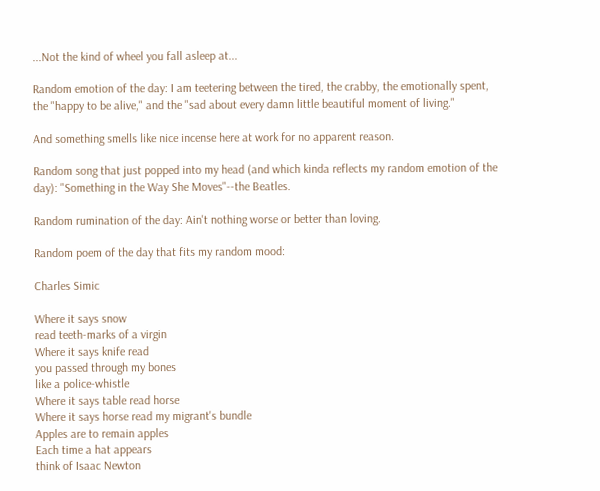...Not the kind of wheel you fall asleep at...

Random emotion of the day: I am teetering between the tired, the crabby, the emotionally spent, the "happy to be alive," and the "sad about every damn little beautiful moment of living."

And something smells like nice incense here at work for no apparent reason.

Random song that just popped into my head (and which kinda reflects my random emotion of the day): "Something in the Way She Moves"--the Beatles.

Random rumination of the day: Ain't nothing worse or better than loving.

Random poem of the day that fits my random mood:

Charles Simic

Where it says snow
read teeth-marks of a virgin
Where it says knife read
you passed through my bones
like a police-whistle
Where it says table read horse
Where it says horse read my migrant's bundle
Apples are to remain apples
Each time a hat appears
think of Isaac Newton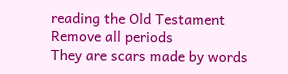reading the Old Testament
Remove all periods
They are scars made by words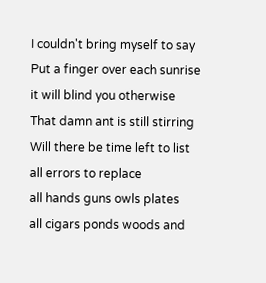I couldn't bring myself to say
Put a finger over each sunrise
it will blind you otherwise
That damn ant is still stirring
Will there be time left to list
all errors to replace
all hands guns owls plates
all cigars ponds woods and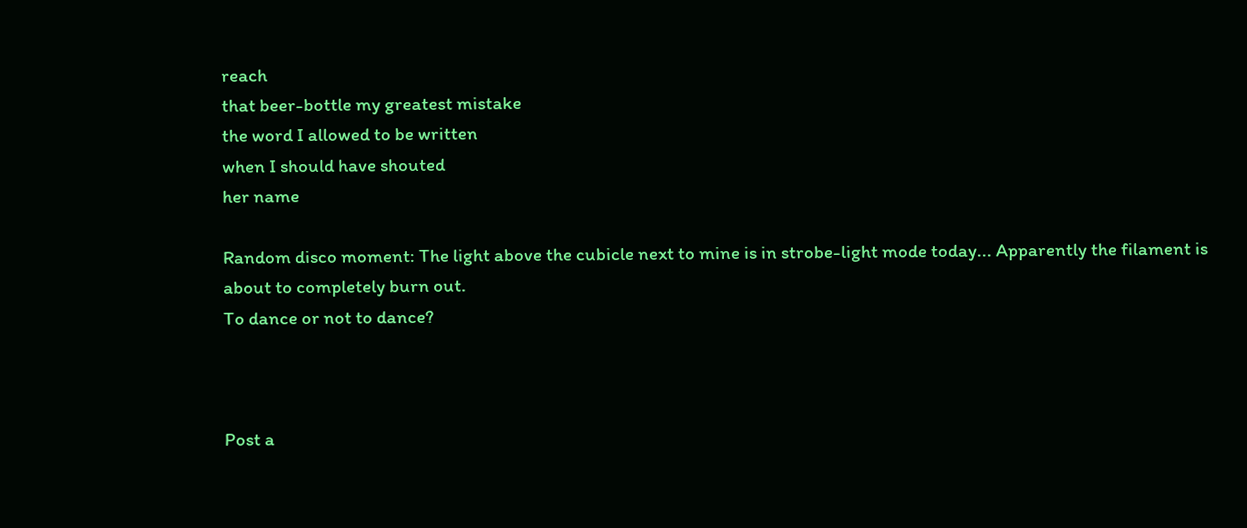reach
that beer-bottle my greatest mistake
the word I allowed to be written
when I should have shouted
her name

Random disco moment: The light above the cubicle next to mine is in strobe-light mode today... Apparently the filament is about to completely burn out.
To dance or not to dance?



Post a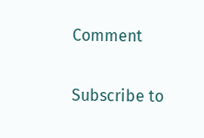Comment

Subscribe to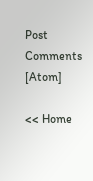Post Comments [Atom]

<< Home